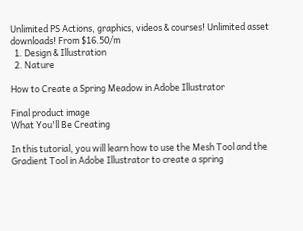Unlimited PS Actions, graphics, videos & courses! Unlimited asset downloads! From $16.50/m
  1. Design & Illustration
  2. Nature

How to Create a Spring Meadow in Adobe Illustrator

Final product image
What You'll Be Creating

In this tutorial, you will learn how to use the Mesh Tool and the Gradient Tool in Adobe Illustrator to create a spring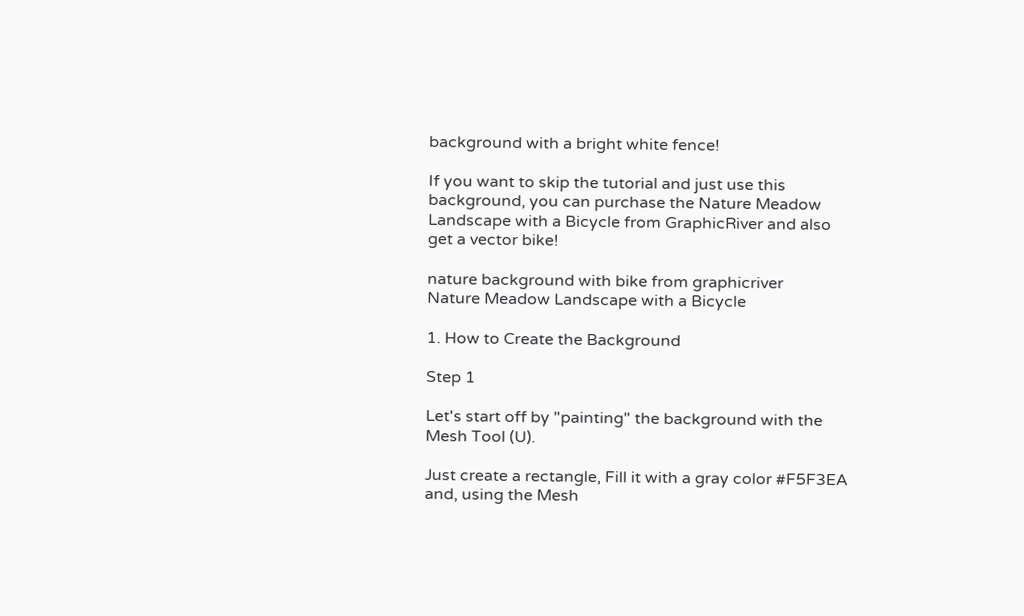background with a bright white fence!

If you want to skip the tutorial and just use this background, you can purchase the Nature Meadow Landscape with a Bicycle from GraphicRiver and also get a vector bike!

nature background with bike from graphicriver
Nature Meadow Landscape with a Bicycle

1. How to Create the Background

Step 1

Let's start off by "painting" the background with the Mesh Tool (U).

Just create a rectangle, Fill it with a gray color #F5F3EA and, using the Mesh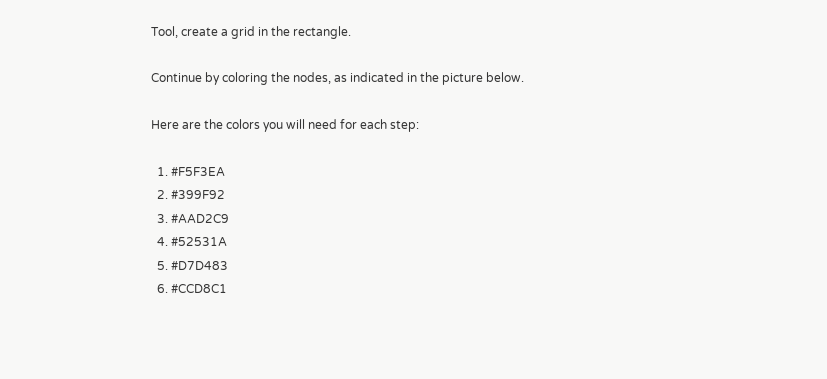Tool, create a grid in the rectangle.

Continue by coloring the nodes, as indicated in the picture below.

Here are the colors you will need for each step:

  1. #F5F3EA
  2. #399F92
  3. #AAD2C9
  4. #52531A
  5. #D7D483
  6. #CCD8C1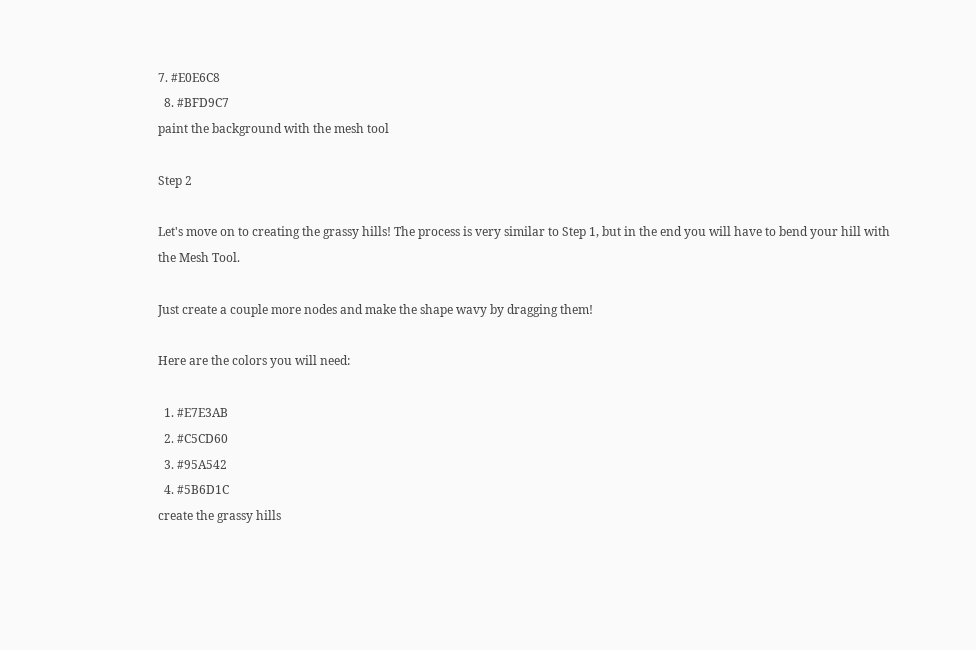7. #E0E6C8
  8. #BFD9C7
paint the background with the mesh tool

Step 2

Let's move on to creating the grassy hills! The process is very similar to Step 1, but in the end you will have to bend your hill with the Mesh Tool.

Just create a couple more nodes and make the shape wavy by dragging them!

Here are the colors you will need:

  1. #E7E3AB
  2. #C5CD60
  3. #95A542
  4. #5B6D1C
create the grassy hills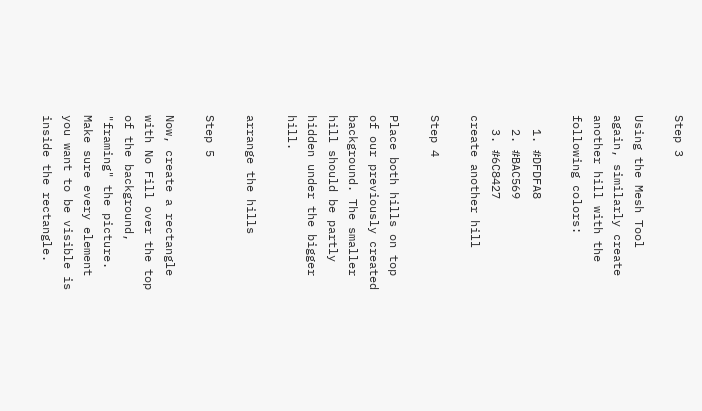Step 3

Using the Mesh Tool again, similarly create another hill with the following colors:

  1. #DFDFA8
  2. #BAC569
  3. #6C8427
create another hill

Step 4

Place both hills on top of our previously created background. The smaller hill should be partly hidden under the bigger hill.

arrange the hills

Step 5

Now, create a rectangle with No Fill over the top of the background, "framing" the picture. Make sure every element you want to be visible is inside the rectangle.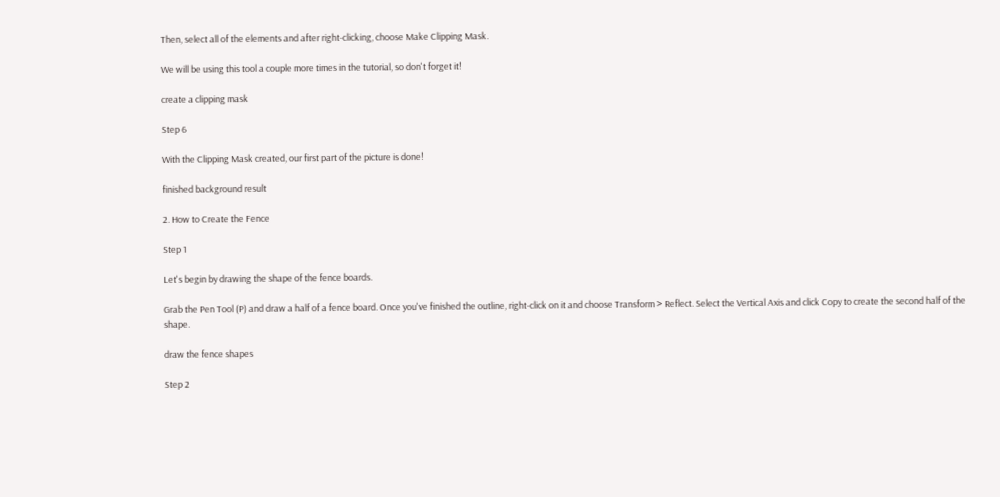Then, select all of the elements and after right-clicking, choose Make Clipping Mask.

We will be using this tool a couple more times in the tutorial, so don't forget it!

create a clipping mask

Step 6

With the Clipping Mask created, our first part of the picture is done!

finished background result

2. How to Create the Fence

Step 1

Let's begin by drawing the shape of the fence boards.

Grab the Pen Tool (P) and draw a half of a fence board. Once you've finished the outline, right-click on it and choose Transform > Reflect. Select the Vertical Axis and click Copy to create the second half of the shape.

draw the fence shapes

Step 2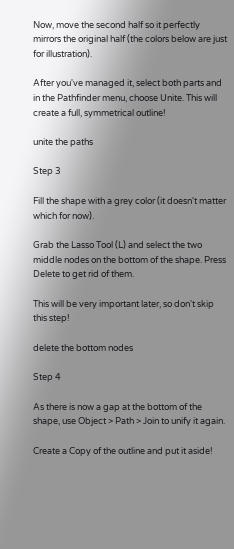Now, move the second half so it perfectly mirrors the original half (the colors below are just for illustration).

After you've managed it, select both parts and in the Pathfinder menu, choose Unite. This will create a full, symmetrical outline!

unite the paths

Step 3

Fill the shape with a grey color (it doesn't matter which for now).

Grab the Lasso Tool (L) and select the two middle nodes on the bottom of the shape. Press Delete to get rid of them.

This will be very important later, so don't skip this step!

delete the bottom nodes

Step 4

As there is now a gap at the bottom of the shape, use Object > Path > Join to unify it again.

Create a Copy of the outline and put it aside!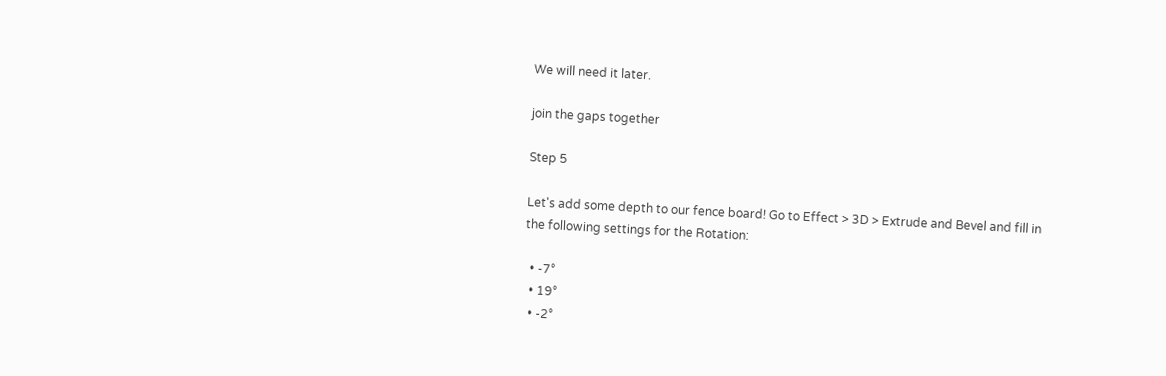We will need it later.

join the gaps together

Step 5

Let's add some depth to our fence board! Go to Effect > 3D > Extrude and Bevel and fill in the following settings for the Rotation:

  • -7°
  • 19°
  • -2°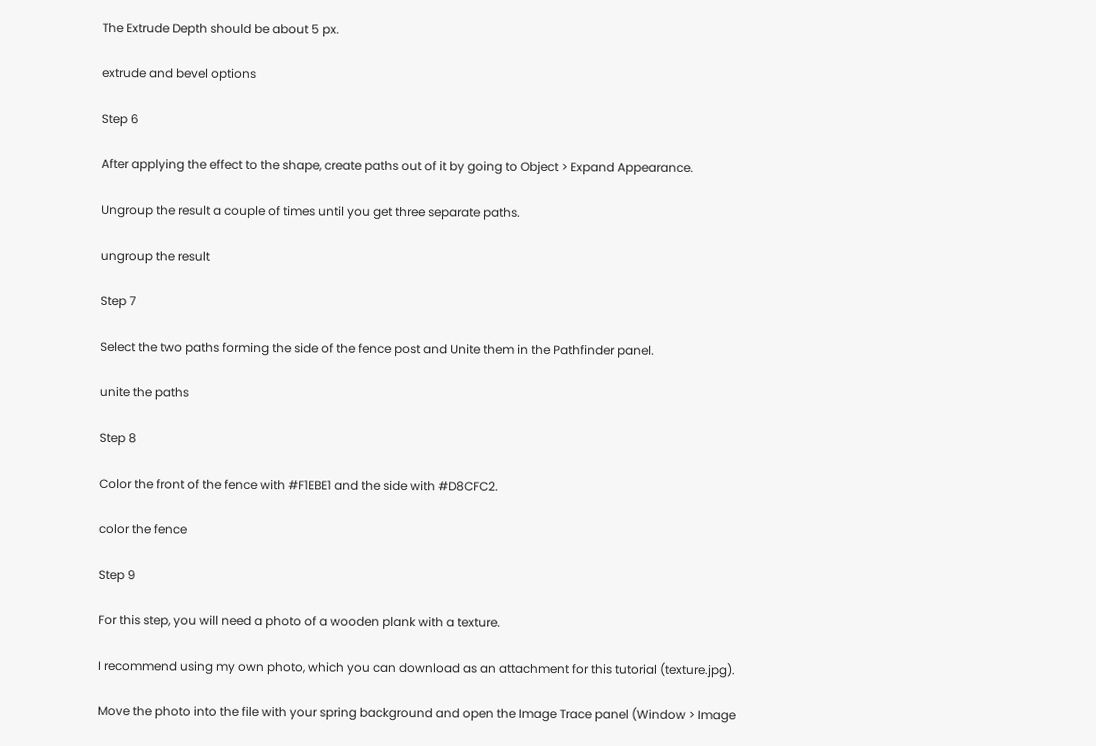The Extrude Depth should be about 5 px.

extrude and bevel options

Step 6

After applying the effect to the shape, create paths out of it by going to Object > Expand Appearance.

Ungroup the result a couple of times until you get three separate paths.

ungroup the result

Step 7

Select the two paths forming the side of the fence post and Unite them in the Pathfinder panel.

unite the paths

Step 8

Color the front of the fence with #F1EBE1 and the side with #D8CFC2.

color the fence

Step 9

For this step, you will need a photo of a wooden plank with a texture.

I recommend using my own photo, which you can download as an attachment for this tutorial (texture.jpg).

Move the photo into the file with your spring background and open the Image Trace panel (Window > Image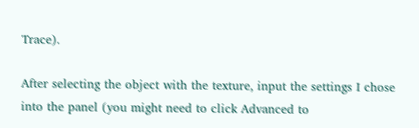Trace).

After selecting the object with the texture, input the settings I chose into the panel (you might need to click Advanced to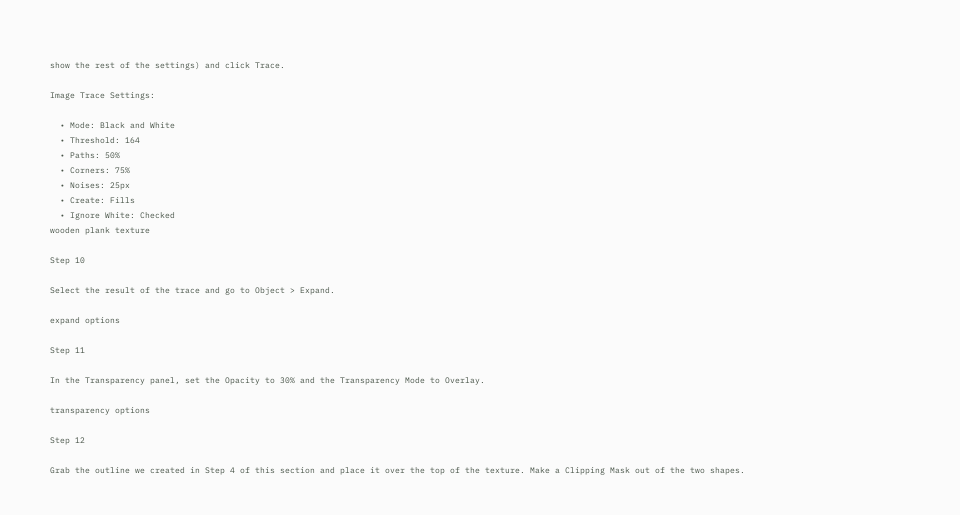show the rest of the settings) and click Trace.

Image Trace Settings:

  • Mode: Black and White
  • Threshold: 164
  • Paths: 50%
  • Corners: 75%
  • Noises: 25px
  • Create: Fills
  • Ignore White: Checked
wooden plank texture

Step 10

Select the result of the trace and go to Object > Expand.

expand options

Step 11

In the Transparency panel, set the Opacity to 30% and the Transparency Mode to Overlay.

transparency options

Step 12

Grab the outline we created in Step 4 of this section and place it over the top of the texture. Make a Clipping Mask out of the two shapes.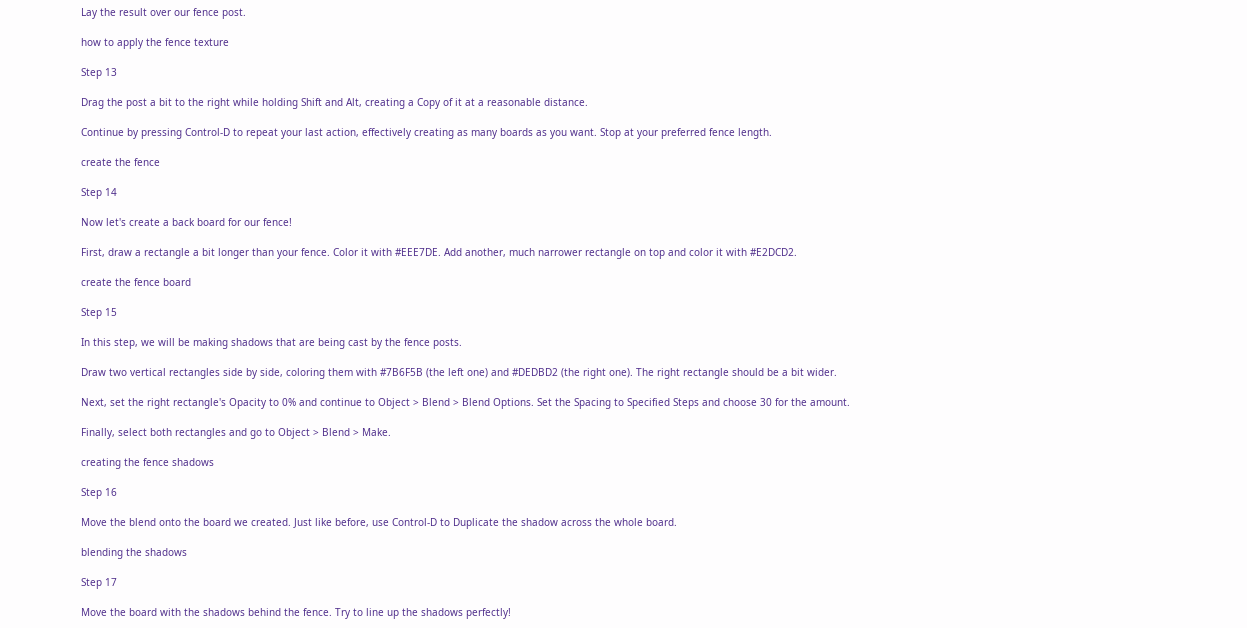Lay the result over our fence post.

how to apply the fence texture

Step 13

Drag the post a bit to the right while holding Shift and Alt, creating a Copy of it at a reasonable distance.

Continue by pressing Control-D to repeat your last action, effectively creating as many boards as you want. Stop at your preferred fence length.

create the fence

Step 14

Now let's create a back board for our fence!

First, draw a rectangle a bit longer than your fence. Color it with #EEE7DE. Add another, much narrower rectangle on top and color it with #E2DCD2.

create the fence board

Step 15

In this step, we will be making shadows that are being cast by the fence posts.

Draw two vertical rectangles side by side, coloring them with #7B6F5B (the left one) and #DEDBD2 (the right one). The right rectangle should be a bit wider.

Next, set the right rectangle's Opacity to 0% and continue to Object > Blend > Blend Options. Set the Spacing to Specified Steps and choose 30 for the amount.

Finally, select both rectangles and go to Object > Blend > Make.

creating the fence shadows

Step 16

Move the blend onto the board we created. Just like before, use Control-D to Duplicate the shadow across the whole board.

blending the shadows

Step 17

Move the board with the shadows behind the fence. Try to line up the shadows perfectly!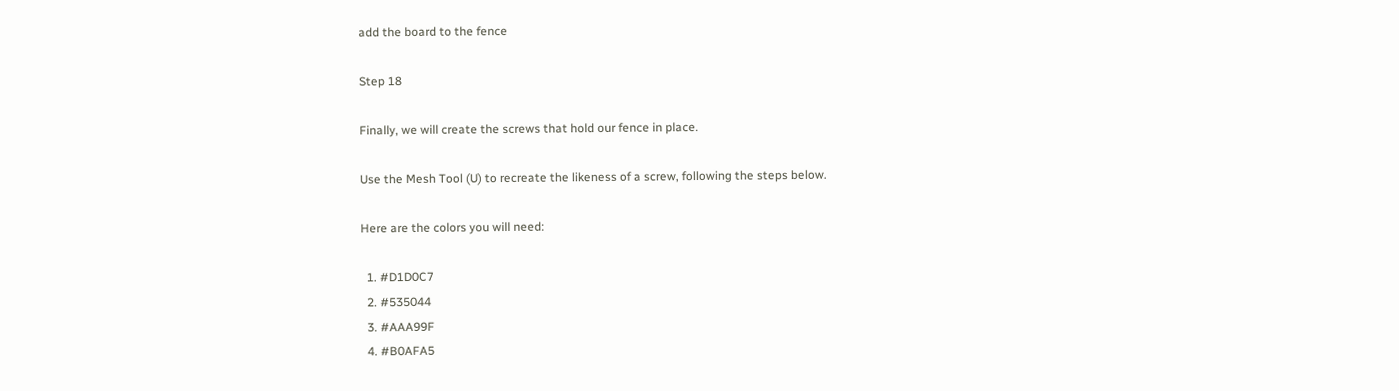add the board to the fence

Step 18

Finally, we will create the screws that hold our fence in place.

Use the Mesh Tool (U) to recreate the likeness of a screw, following the steps below.

Here are the colors you will need:

  1. #D1D0C7
  2. #535044
  3. #AAA99F
  4. #B0AFA5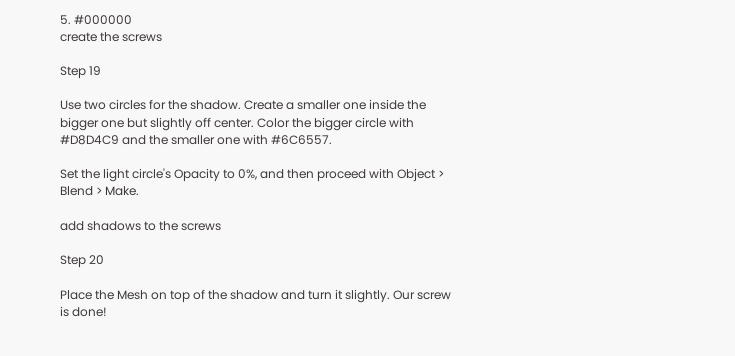5. #000000
create the screws

Step 19

Use two circles for the shadow. Create a smaller one inside the bigger one but slightly off center. Color the bigger circle with #D8D4C9 and the smaller one with #6C6557.

Set the light circle's Opacity to 0%, and then proceed with Object > Blend > Make.

add shadows to the screws

Step 20

Place the Mesh on top of the shadow and turn it slightly. Our screw is done!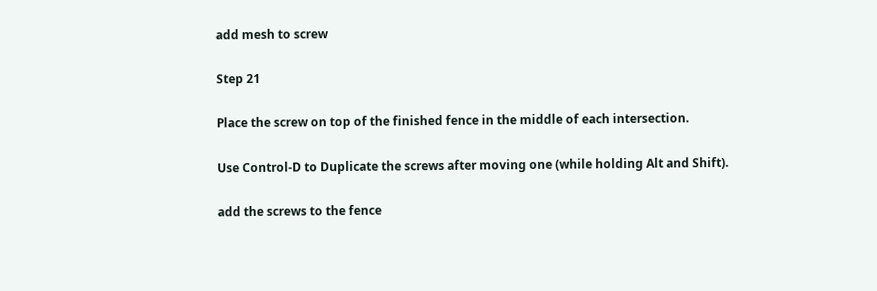add mesh to screw

Step 21

Place the screw on top of the finished fence in the middle of each intersection.

Use Control-D to Duplicate the screws after moving one (while holding Alt and Shift).

add the screws to the fence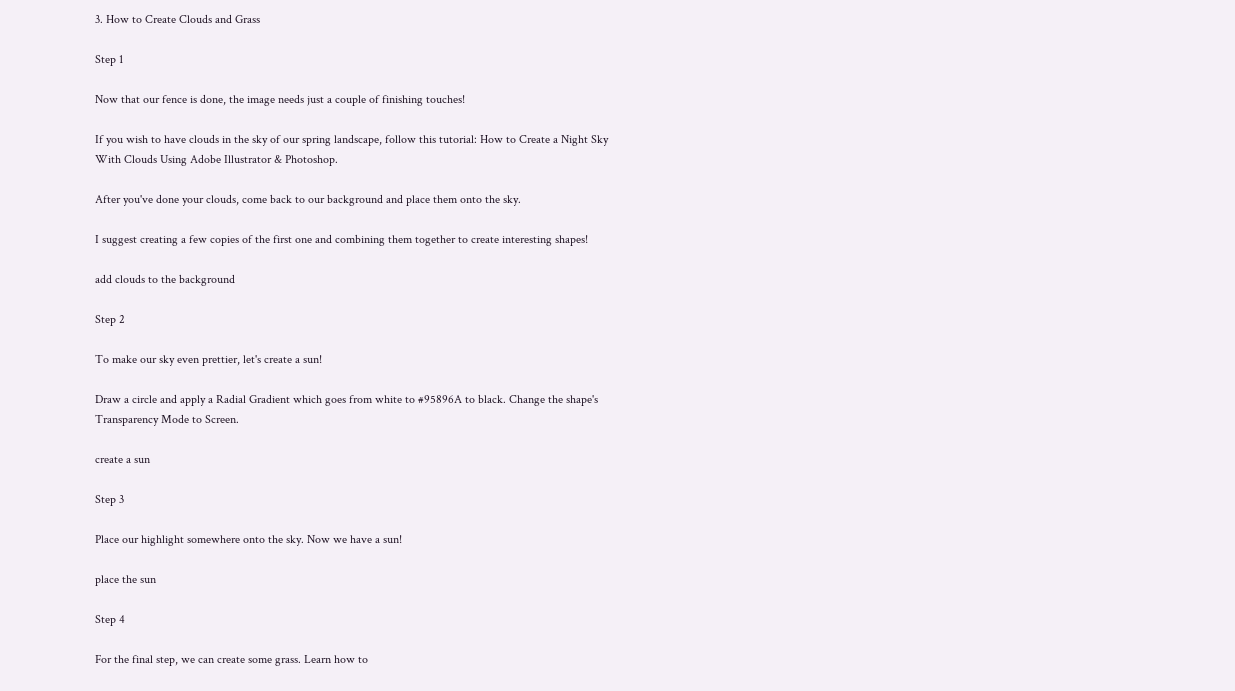3. How to Create Clouds and Grass

Step 1

Now that our fence is done, the image needs just a couple of finishing touches!

If you wish to have clouds in the sky of our spring landscape, follow this tutorial: How to Create a Night Sky With Clouds Using Adobe Illustrator & Photoshop.

After you've done your clouds, come back to our background and place them onto the sky.

I suggest creating a few copies of the first one and combining them together to create interesting shapes!

add clouds to the background

Step 2

To make our sky even prettier, let's create a sun!

Draw a circle and apply a Radial Gradient which goes from white to #95896A to black. Change the shape's Transparency Mode to Screen.

create a sun

Step 3

Place our highlight somewhere onto the sky. Now we have a sun!

place the sun

Step 4

For the final step, we can create some grass. Learn how to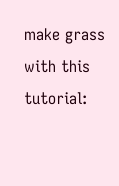make grass with this tutorial: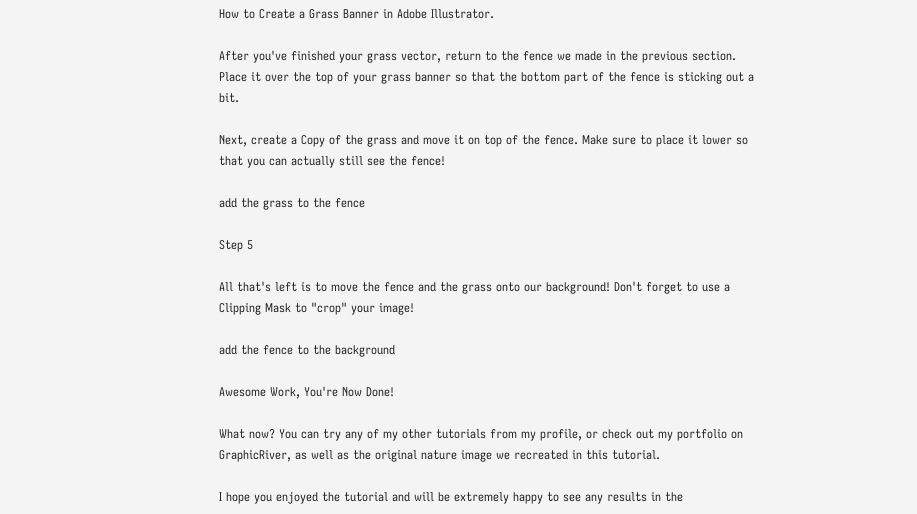How to Create a Grass Banner in Adobe Illustrator.

After you've finished your grass vector, return to the fence we made in the previous section. Place it over the top of your grass banner so that the bottom part of the fence is sticking out a bit.

Next, create a Copy of the grass and move it on top of the fence. Make sure to place it lower so that you can actually still see the fence!

add the grass to the fence

Step 5

All that's left is to move the fence and the grass onto our background! Don't forget to use a Clipping Mask to "crop" your image!

add the fence to the background

Awesome Work, You're Now Done!

What now? You can try any of my other tutorials from my profile, or check out my portfolio on GraphicRiver, as well as the original nature image we recreated in this tutorial.

I hope you enjoyed the tutorial and will be extremely happy to see any results in the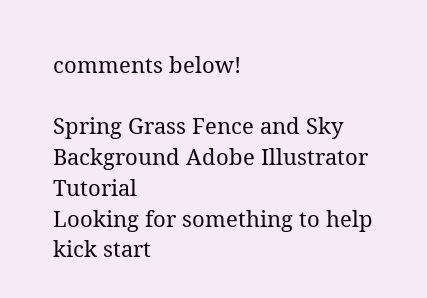comments below!

Spring Grass Fence and Sky Background Adobe Illustrator Tutorial
Looking for something to help kick start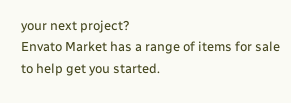your next project?
Envato Market has a range of items for sale to help get you started.